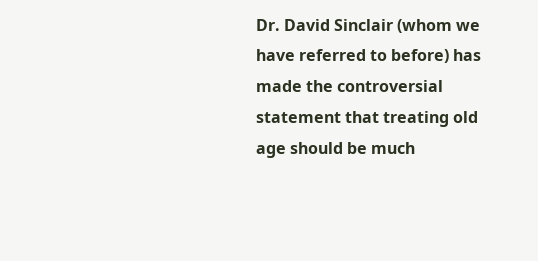Dr. David Sinclair (whom we have referred to before) has made the controversial statement that treating old age should be much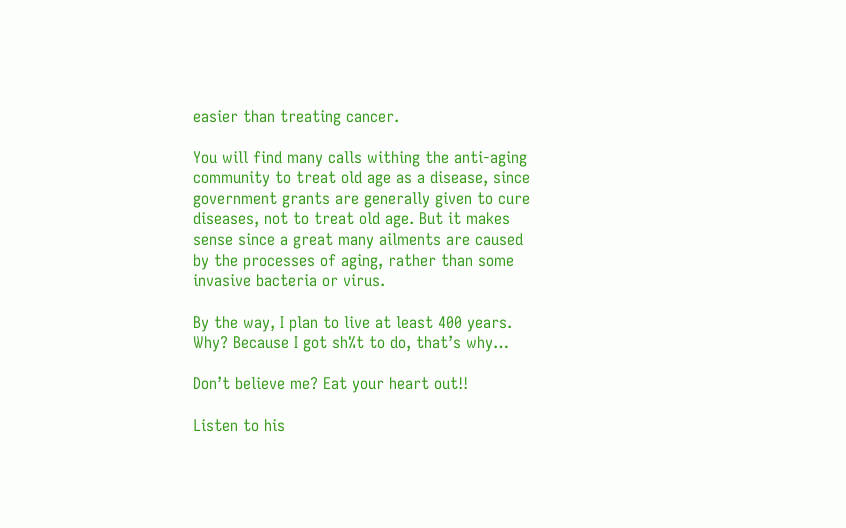easier than treating cancer.

You will find many calls withing the anti-aging community to treat old age as a disease, since government grants are generally given to cure diseases, not to treat old age. But it makes sense since a great many ailments are caused by the processes of aging, rather than some invasive bacteria or virus.

By the way, I plan to live at least 400 years. Why? Because I got sh%t to do, that’s why…

Don’t believe me? Eat your heart out!!

Listen to his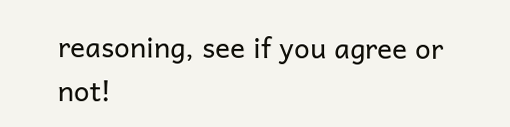reasoning, see if you agree or not!